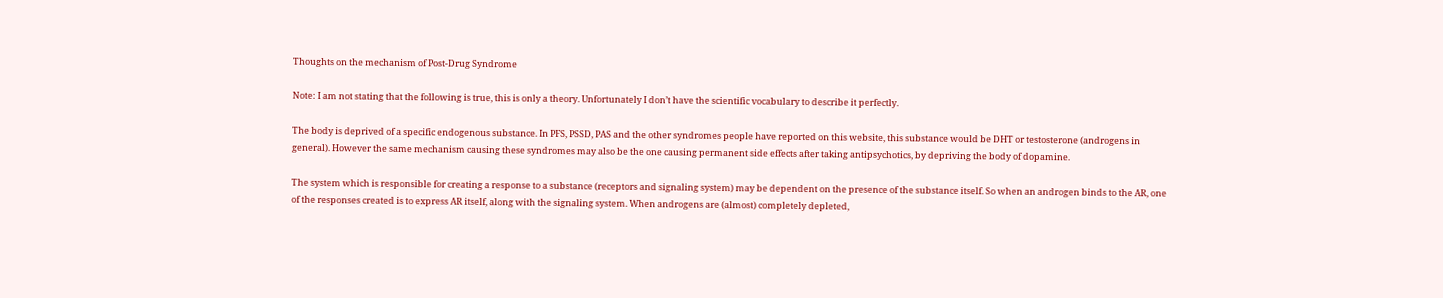Thoughts on the mechanism of Post-Drug Syndrome

Note: I am not stating that the following is true, this is only a theory. Unfortunately I don’t have the scientific vocabulary to describe it perfectly.

The body is deprived of a specific endogenous substance. In PFS, PSSD, PAS and the other syndromes people have reported on this website, this substance would be DHT or testosterone (androgens in general). However the same mechanism causing these syndromes may also be the one causing permanent side effects after taking antipsychotics, by depriving the body of dopamine.

The system which is responsible for creating a response to a substance (receptors and signaling system) may be dependent on the presence of the substance itself. So when an androgen binds to the AR, one of the responses created is to express AR itself, along with the signaling system. When androgens are (almost) completely depleted,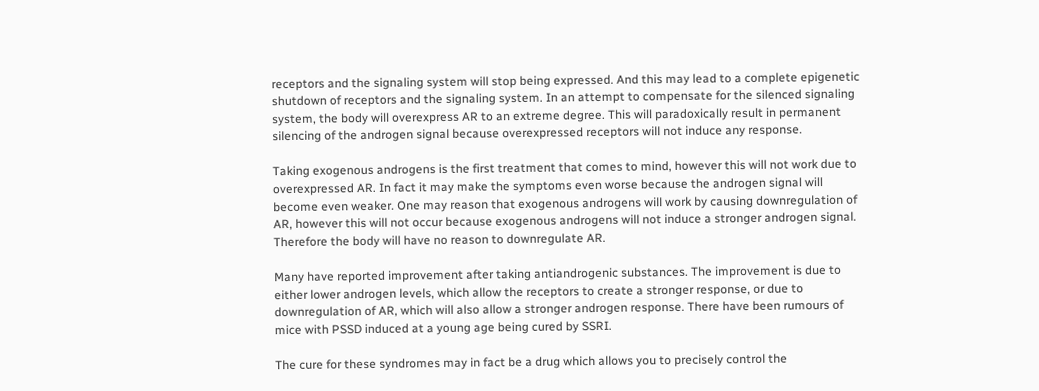receptors and the signaling system will stop being expressed. And this may lead to a complete epigenetic shutdown of receptors and the signaling system. In an attempt to compensate for the silenced signaling system, the body will overexpress AR to an extreme degree. This will paradoxically result in permanent silencing of the androgen signal because overexpressed receptors will not induce any response.

Taking exogenous androgens is the first treatment that comes to mind, however this will not work due to overexpressed AR. In fact it may make the symptoms even worse because the androgen signal will become even weaker. One may reason that exogenous androgens will work by causing downregulation of AR, however this will not occur because exogenous androgens will not induce a stronger androgen signal. Therefore the body will have no reason to downregulate AR.

Many have reported improvement after taking antiandrogenic substances. The improvement is due to either lower androgen levels, which allow the receptors to create a stronger response, or due to downregulation of AR, which will also allow a stronger androgen response. There have been rumours of mice with PSSD induced at a young age being cured by SSRI.

The cure for these syndromes may in fact be a drug which allows you to precisely control the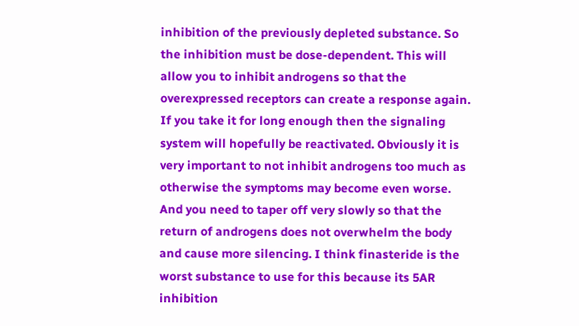inhibition of the previously depleted substance. So the inhibition must be dose-dependent. This will allow you to inhibit androgens so that the overexpressed receptors can create a response again. If you take it for long enough then the signaling system will hopefully be reactivated. Obviously it is very important to not inhibit androgens too much as otherwise the symptoms may become even worse. And you need to taper off very slowly so that the return of androgens does not overwhelm the body and cause more silencing. I think finasteride is the worst substance to use for this because its 5AR inhibition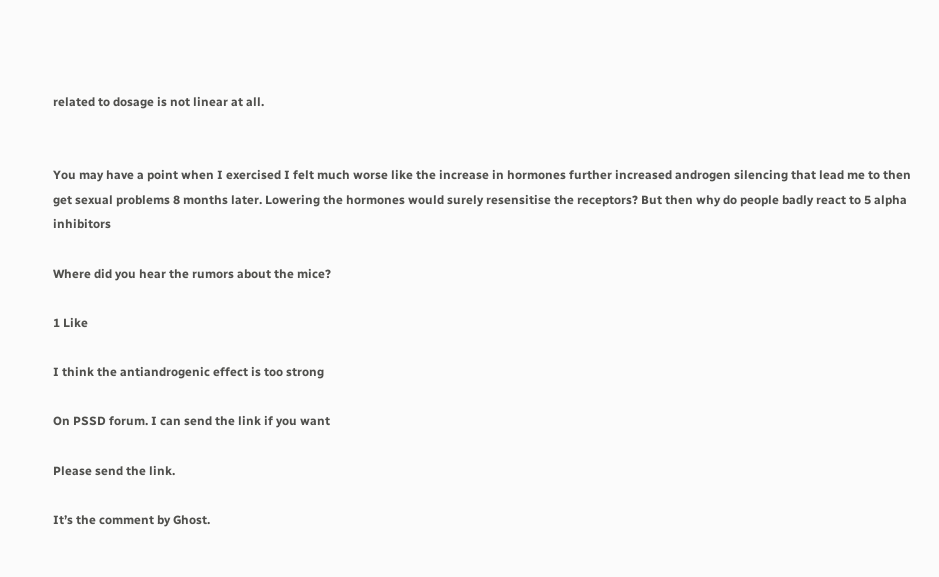related to dosage is not linear at all.


You may have a point when I exercised I felt much worse like the increase in hormones further increased androgen silencing that lead me to then get sexual problems 8 months later. Lowering the hormones would surely resensitise the receptors? But then why do people badly react to 5 alpha inhibitors

Where did you hear the rumors about the mice?

1 Like

I think the antiandrogenic effect is too strong

On PSSD forum. I can send the link if you want

Please send the link.

It’s the comment by Ghost.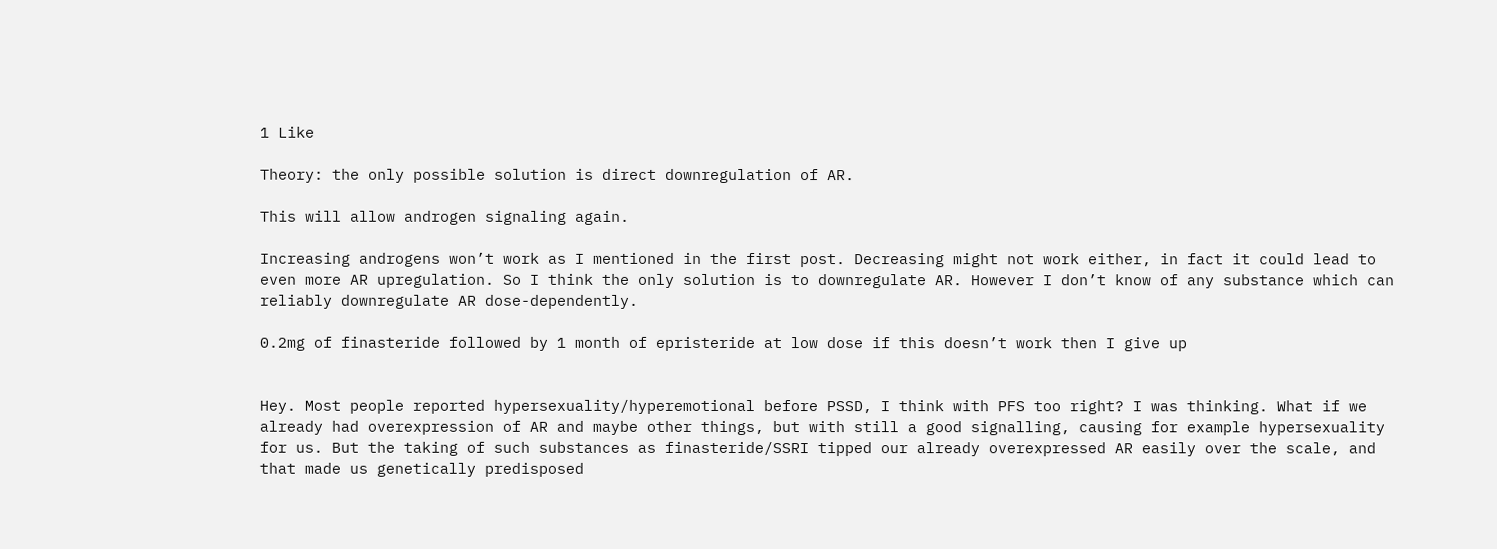1 Like

Theory: the only possible solution is direct downregulation of AR.

This will allow androgen signaling again.

Increasing androgens won’t work as I mentioned in the first post. Decreasing might not work either, in fact it could lead to even more AR upregulation. So I think the only solution is to downregulate AR. However I don’t know of any substance which can reliably downregulate AR dose-dependently.

0.2mg of finasteride followed by 1 month of epristeride at low dose if this doesn’t work then I give up


Hey. Most people reported hypersexuality/hyperemotional before PSSD, I think with PFS too right? I was thinking. What if we already had overexpression of AR and maybe other things, but with still a good signalling, causing for example hypersexuality for us. But the taking of such substances as finasteride/SSRI tipped our already overexpressed AR easily over the scale, and that made us genetically predisposed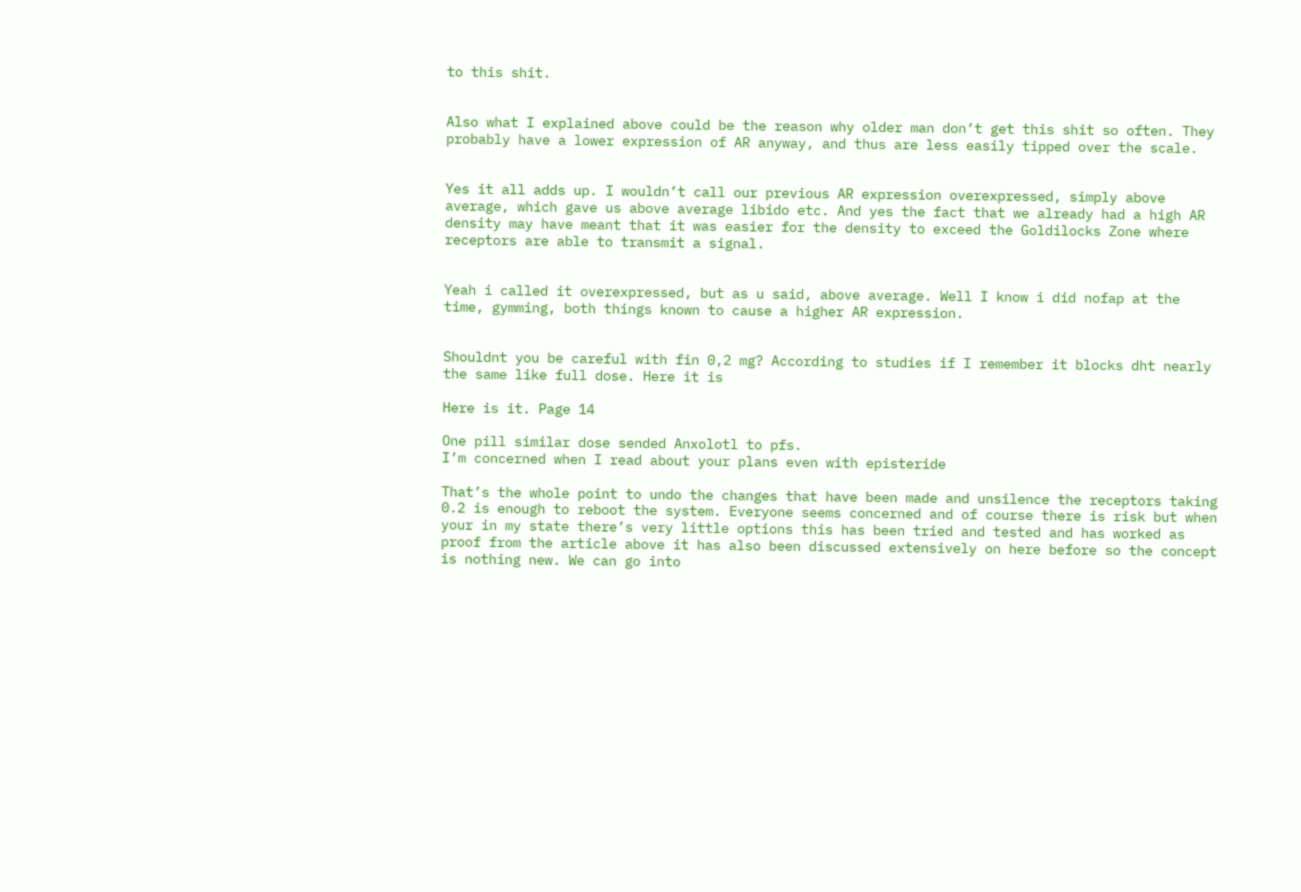to this shit.


Also what I explained above could be the reason why older man don’t get this shit so often. They probably have a lower expression of AR anyway, and thus are less easily tipped over the scale.


Yes it all adds up. I wouldn’t call our previous AR expression overexpressed, simply above average, which gave us above average libido etc. And yes the fact that we already had a high AR density may have meant that it was easier for the density to exceed the Goldilocks Zone where receptors are able to transmit a signal.


Yeah i called it overexpressed, but as u said, above average. Well I know i did nofap at the time, gymming, both things known to cause a higher AR expression.


Shouldnt you be careful with fin 0,2 mg? According to studies if I remember it blocks dht nearly the same like full dose. Here it is

Here is it. Page 14

One pill similar dose sended Anxolotl to pfs.
I’m concerned when I read about your plans even with episteride

That’s the whole point to undo the changes that have been made and unsilence the receptors taking 0.2 is enough to reboot the system. Everyone seems concerned and of course there is risk but when your in my state there’s very little options this has been tried and tested and has worked as proof from the article above it has also been discussed extensively on here before so the concept is nothing new. We can go into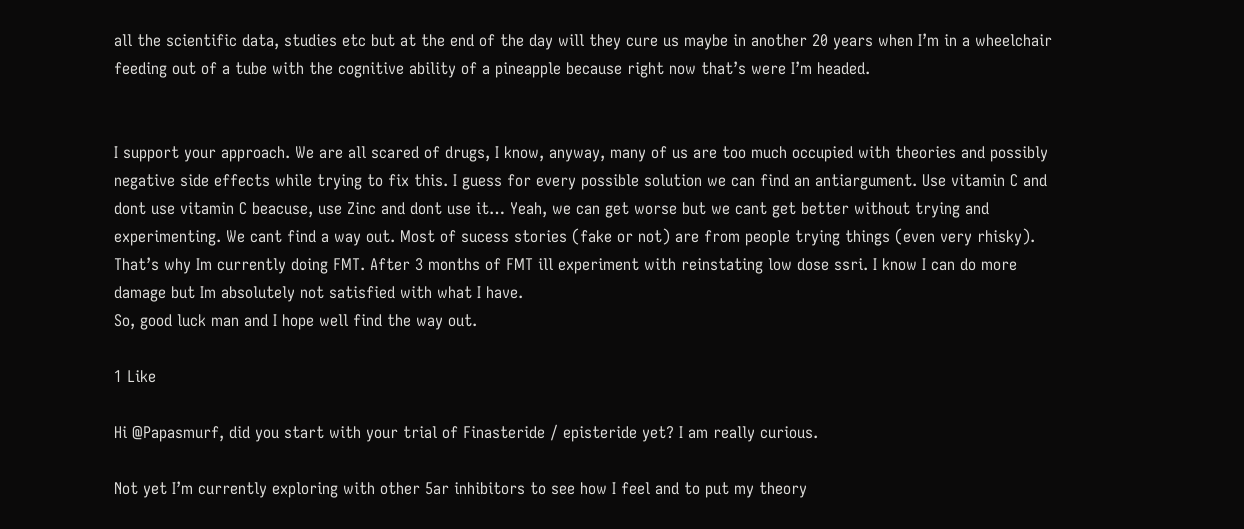all the scientific data, studies etc but at the end of the day will they cure us maybe in another 20 years when I’m in a wheelchair feeding out of a tube with the cognitive ability of a pineapple because right now that’s were I’m headed.


I support your approach. We are all scared of drugs, I know, anyway, many of us are too much occupied with theories and possibly negative side effects while trying to fix this. I guess for every possible solution we can find an antiargument. Use vitamin C and dont use vitamin C beacuse, use Zinc and dont use it… Yeah, we can get worse but we cant get better without trying and experimenting. We cant find a way out. Most of sucess stories (fake or not) are from people trying things (even very rhisky). That’s why Im currently doing FMT. After 3 months of FMT ill experiment with reinstating low dose ssri. I know I can do more damage but Im absolutely not satisfied with what I have.
So, good luck man and I hope well find the way out.

1 Like

Hi @Papasmurf, did you start with your trial of Finasteride / episteride yet? I am really curious.

Not yet I’m currently exploring with other 5ar inhibitors to see how I feel and to put my theory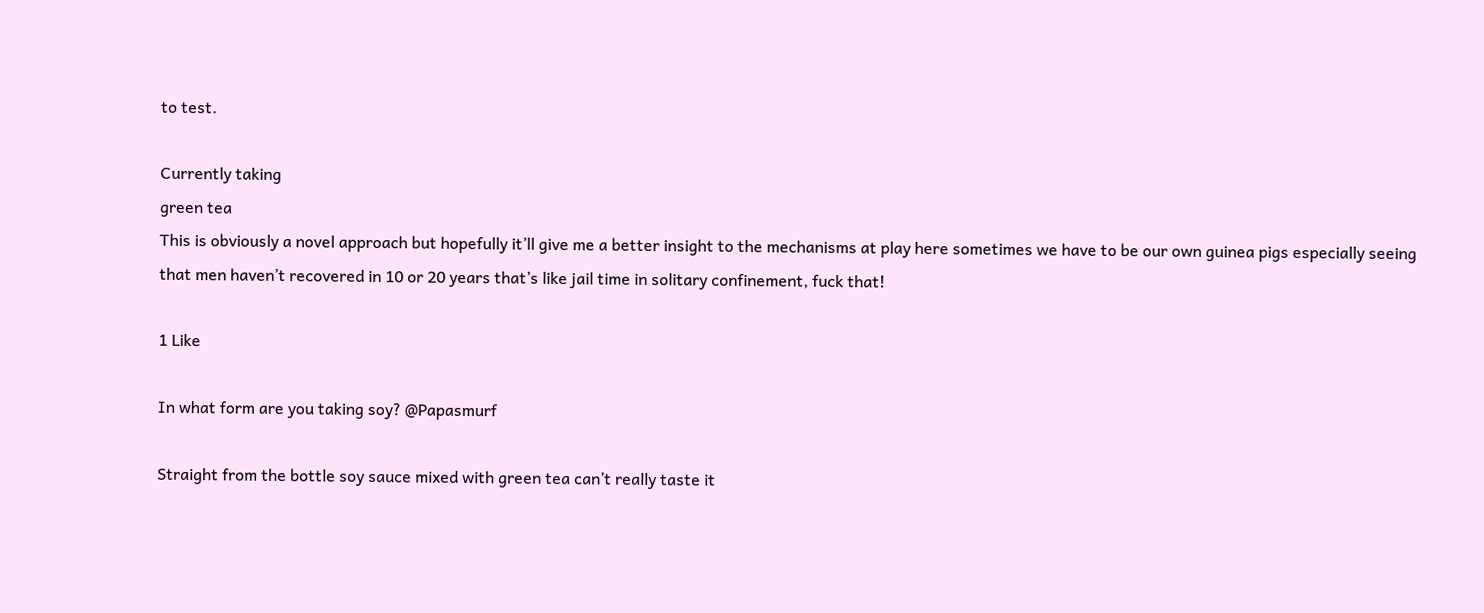to test.

Currently taking
green tea
This is obviously a novel approach but hopefully it’ll give me a better insight to the mechanisms at play here sometimes we have to be our own guinea pigs especially seeing that men haven’t recovered in 10 or 20 years that’s like jail time in solitary confinement, fuck that!

1 Like

In what form are you taking soy? @Papasmurf

Straight from the bottle soy sauce mixed with green tea can’t really taste it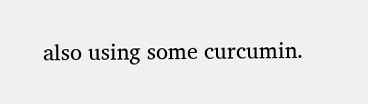also using some curcumin.